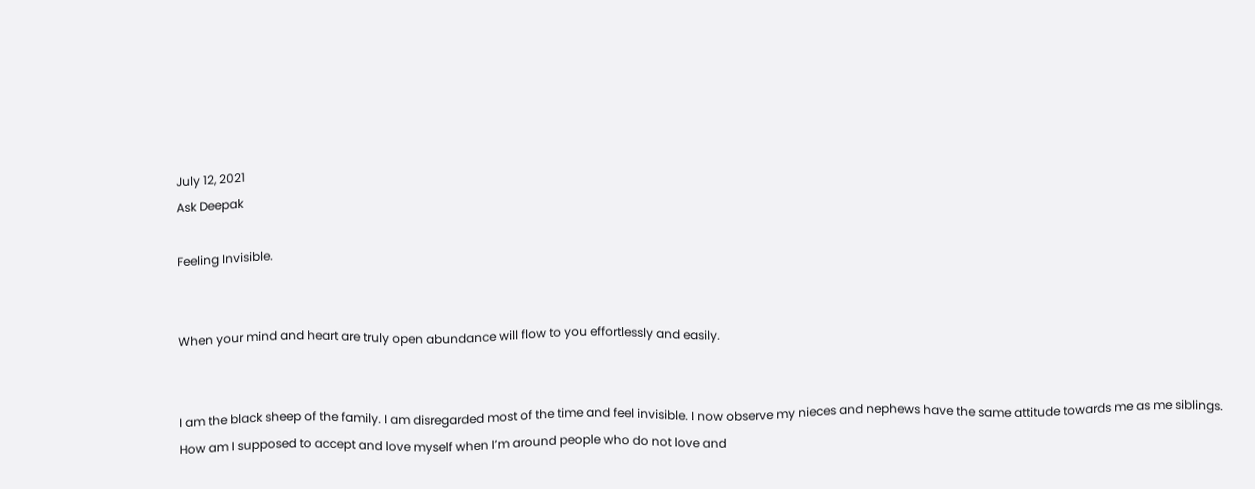July 12, 2021
Ask Deepak

Feeling Invisible.


When your mind and heart are truly open abundance will flow to you effortlessly and easily.


I am the black sheep of the family. I am disregarded most of the time and feel invisible. I now observe my nieces and nephews have the same attitude towards me as me siblings. How am I supposed to accept and love myself when I’m around people who do not love and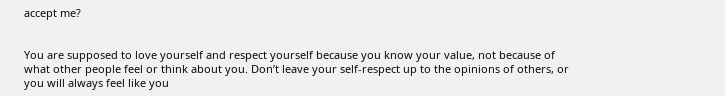accept me?


You are supposed to love yourself and respect yourself because you know your value, not because of what other people feel or think about you. Don’t leave your self-respect up to the opinions of others, or you will always feel like you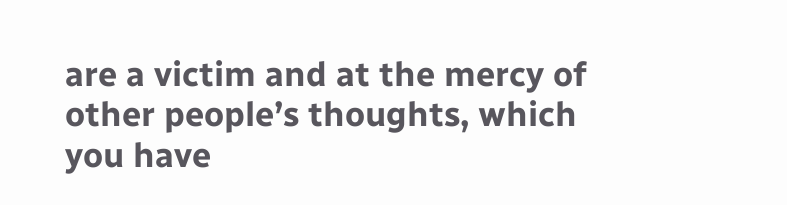are a victim and at the mercy of other people’s thoughts, which you have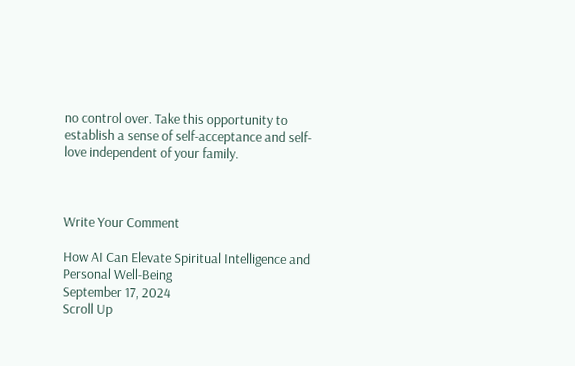no control over. Take this opportunity to establish a sense of self-acceptance and self-love independent of your family.



Write Your Comment

How AI Can Elevate Spiritual Intelligence and Personal Well-Being
September 17, 2024
Scroll Up